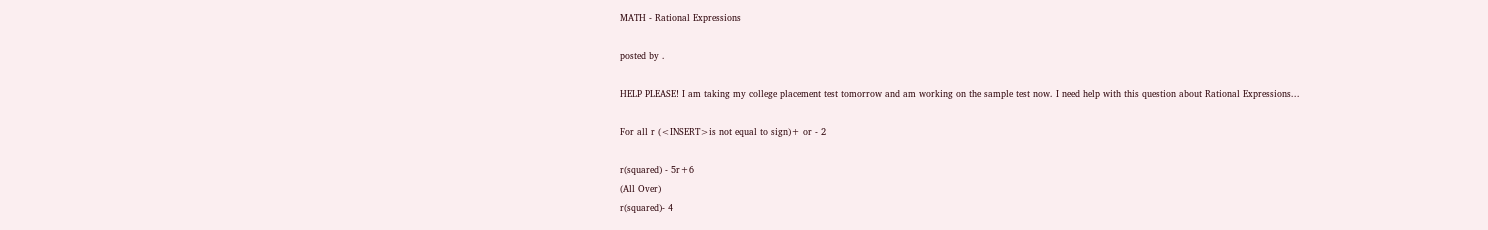MATH - Rational Expressions

posted by .

HELP PLEASE! I am taking my college placement test tomorrow and am working on the sample test now. I need help with this question about Rational Expressions...

For all r (<INSERT>is not equal to sign)+ or - 2

r(squared) - 5r+6
(All Over)
r(squared)- 4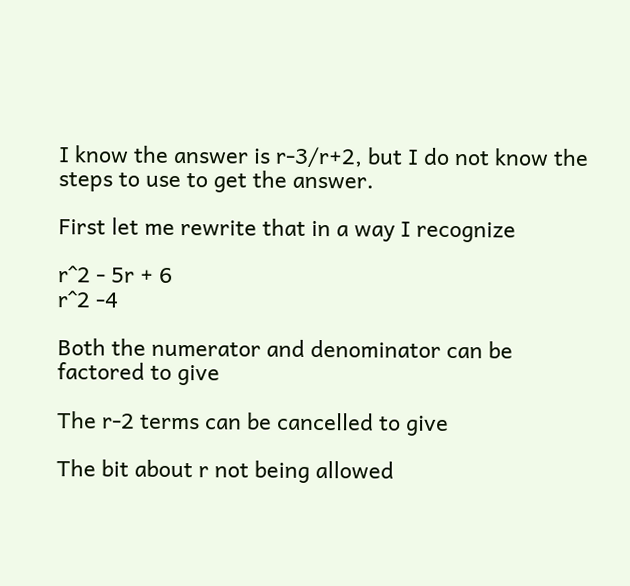I know the answer is r-3/r+2, but I do not know the steps to use to get the answer.

First let me rewrite that in a way I recognize

r^2 - 5r + 6
r^2 -4

Both the numerator and denominator can be factored to give

The r-2 terms can be cancelled to give

The bit about r not being allowed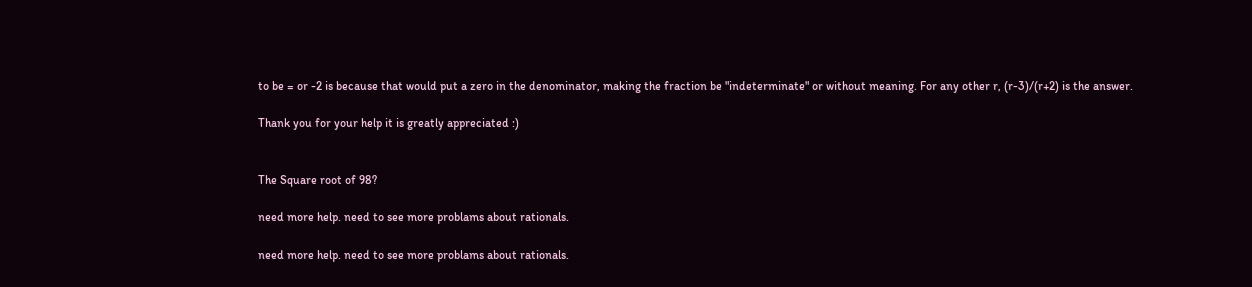to be = or -2 is because that would put a zero in the denominator, making the fraction be "indeterminate" or without meaning. For any other r, (r-3)/(r+2) is the answer.

Thank you for your help it is greatly appreciated :)


The Square root of 98?

need more help. need to see more problams about rationals.

need more help. need to see more problams about rationals.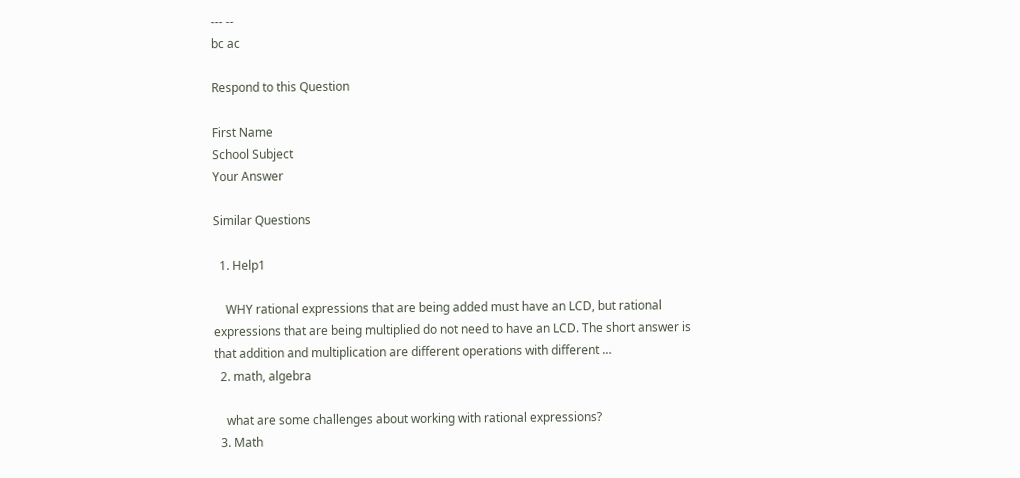--- --
bc ac

Respond to this Question

First Name
School Subject
Your Answer

Similar Questions

  1. Help1

    WHY rational expressions that are being added must have an LCD, but rational expressions that are being multiplied do not need to have an LCD. The short answer is that addition and multiplication are different operations with different …
  2. math, algebra

    what are some challenges about working with rational expressions?
  3. Math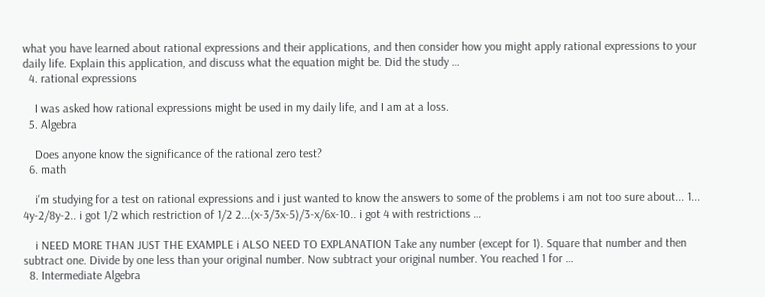what you have learned about rational expressions and their applications, and then consider how you might apply rational expressions to your daily life. Explain this application, and discuss what the equation might be. Did the study …
  4. rational expressions

    I was asked how rational expressions might be used in my daily life, and I am at a loss.
  5. Algebra

    Does anyone know the significance of the rational zero test?
  6. math

    i'm studying for a test on rational expressions and i just wanted to know the answers to some of the problems i am not too sure about... 1... 4y-2/8y-2.. i got 1/2 which restriction of 1/2 2...(x-3/3x-5)/3-x/6x-10.. i got 4 with restrictions …

    i NEED MORE THAN JUST THE EXAMPLE i ALSO NEED TO EXPLANATION Take any number (except for 1). Square that number and then subtract one. Divide by one less than your original number. Now subtract your original number. You reached 1 for …
  8. Intermediate Algebra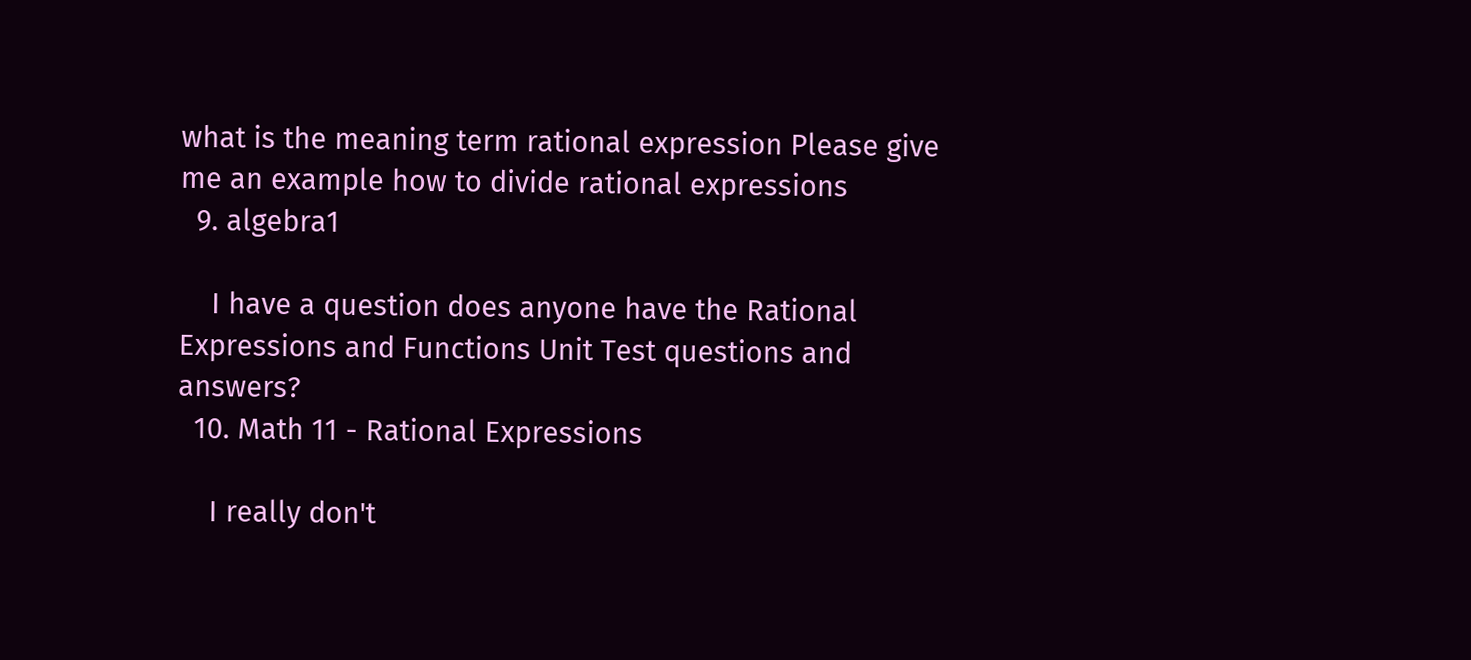what is the meaning term rational expression Please give me an example how to divide rational expressions
  9. algebra1

    I have a question does anyone have the Rational Expressions and Functions Unit Test questions and answers?
  10. Math 11 - Rational Expressions

    I really don't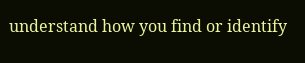understand how you find or identify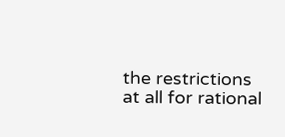the restrictions at all for rational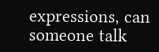expressions, can someone talk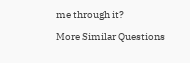me through it?

More Similar Questions